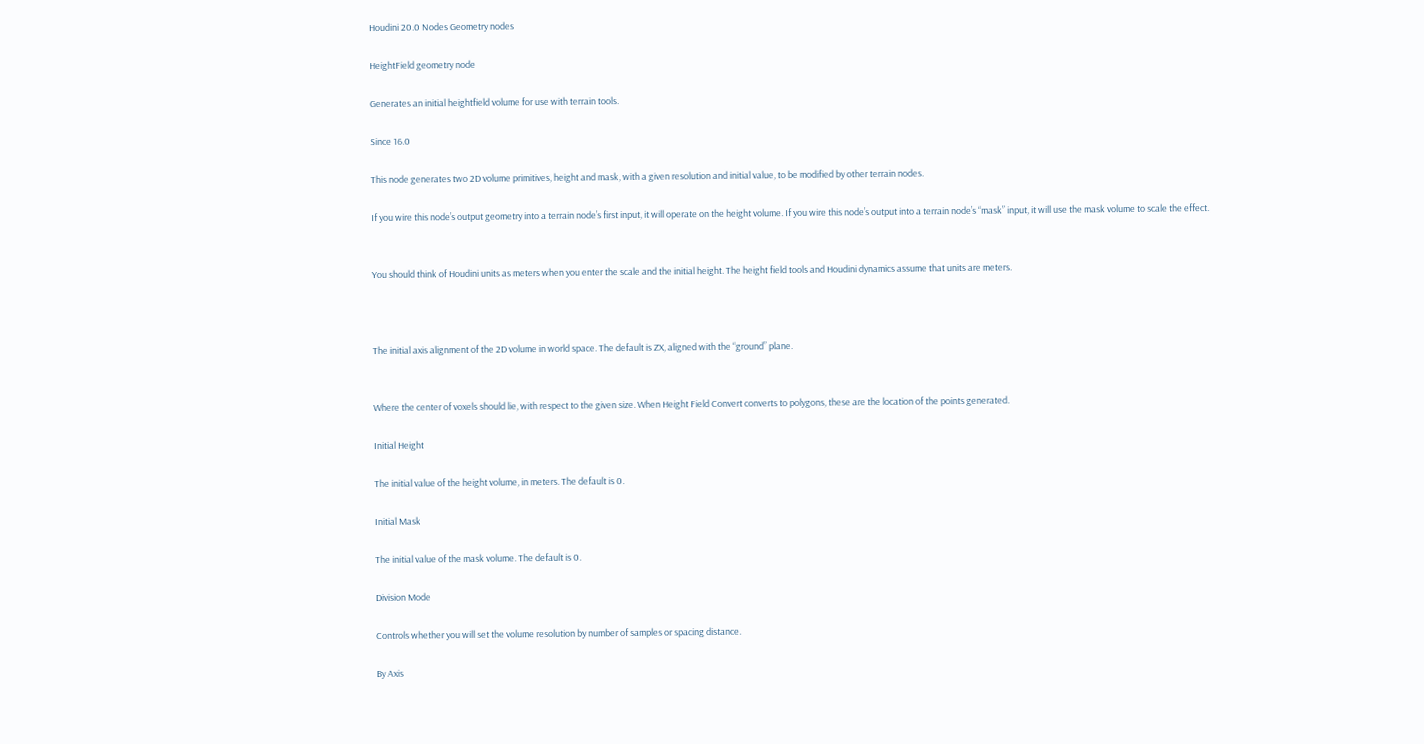Houdini 20.0 Nodes Geometry nodes

HeightField geometry node

Generates an initial heightfield volume for use with terrain tools.

Since 16.0

This node generates two 2D volume primitives, height and mask, with a given resolution and initial value, to be modified by other terrain nodes.

If you wire this node’s output geometry into a terrain node’s first input, it will operate on the height volume. If you wire this node’s output into a terrain node’s “mask” input, it will use the mask volume to scale the effect.


You should think of Houdini units as meters when you enter the scale and the initial height. The height field tools and Houdini dynamics assume that units are meters.



The initial axis alignment of the 2D volume in world space. The default is ZX, aligned with the “ground” plane.


Where the center of voxels should lie, with respect to the given size. When Height Field Convert converts to polygons, these are the location of the points generated.

Initial Height

The initial value of the height volume, in meters. The default is 0.

Initial Mask

The initial value of the mask volume. The default is 0.

Division Mode

Controls whether you will set the volume resolution by number of samples or spacing distance.

By Axis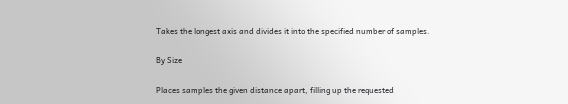Takes the longest axis and divides it into the specified number of samples.

By Size

Places samples the given distance apart, filling up the requested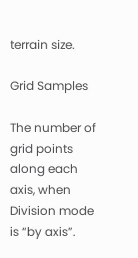terrain size.

Grid Samples

The number of grid points along each axis, when Division mode is “by axis”.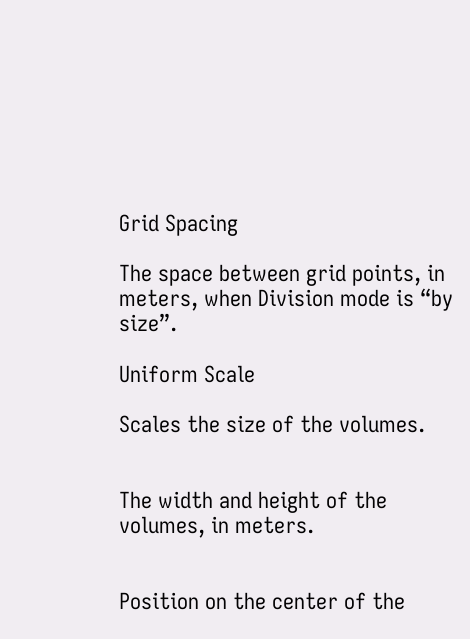Grid Spacing

The space between grid points, in meters, when Division mode is “by size”.

Uniform Scale

Scales the size of the volumes.


The width and height of the volumes, in meters.


Position on the center of the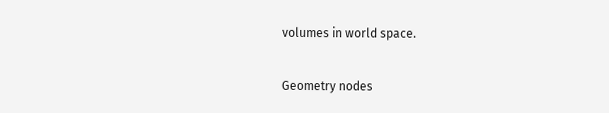volumes in world space.

Geometry nodes